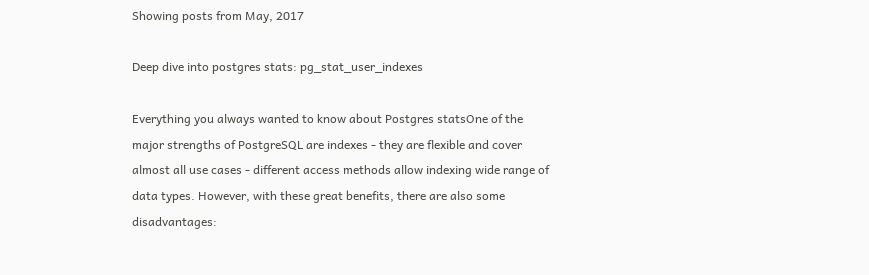Showing posts from May, 2017

Deep dive into postgres stats: pg_stat_user_indexes

Everything you always wanted to know about Postgres statsOne of the major strengths of PostgreSQL are indexes - they are flexible and cover almost all use cases - different access methods allow indexing wide range of data types. However, with these great benefits, there are also some disadvantages: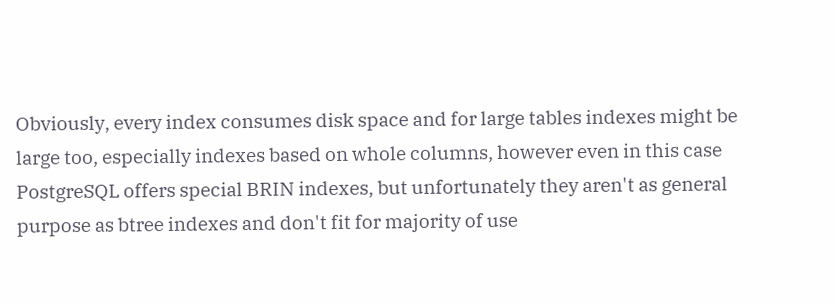Obviously, every index consumes disk space and for large tables indexes might be large too, especially indexes based on whole columns, however even in this case PostgreSQL offers special BRIN indexes, but unfortunately they aren't as general purpose as btree indexes and don't fit for majority of use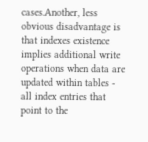cases.Another, less obvious disadvantage is that indexes existence implies additional write operations when data are updated within tables - all index entries that point to the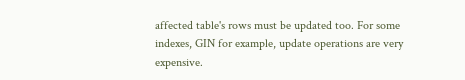affected table's rows must be updated too. For some indexes, GIN for example, update operations are very expensive.